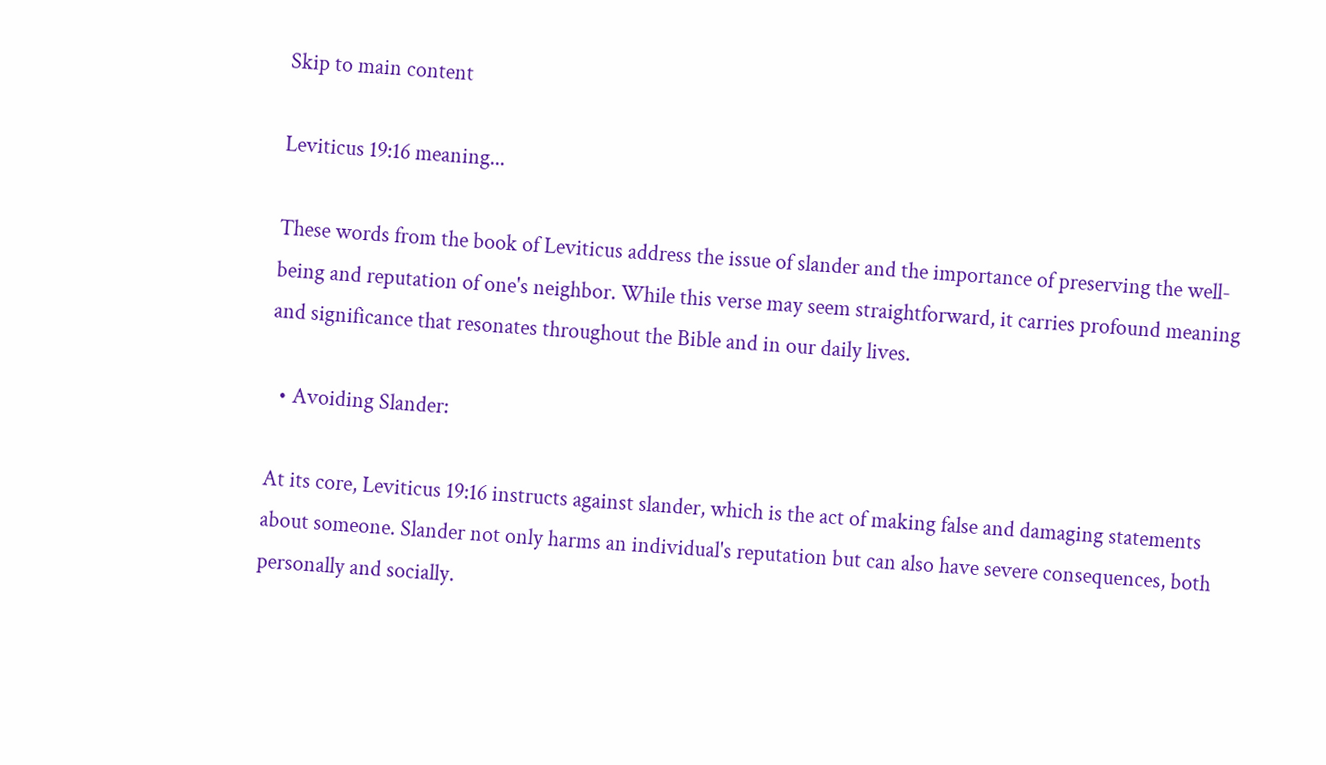Skip to main content

Leviticus 19:16 meaning...

These words from the book of Leviticus address the issue of slander and the importance of preserving the well-being and reputation of one's neighbor. While this verse may seem straightforward, it carries profound meaning and significance that resonates throughout the Bible and in our daily lives.

  • Avoiding Slander:

At its core, Leviticus 19:16 instructs against slander, which is the act of making false and damaging statements about someone. Slander not only harms an individual's reputation but can also have severe consequences, both personally and socially.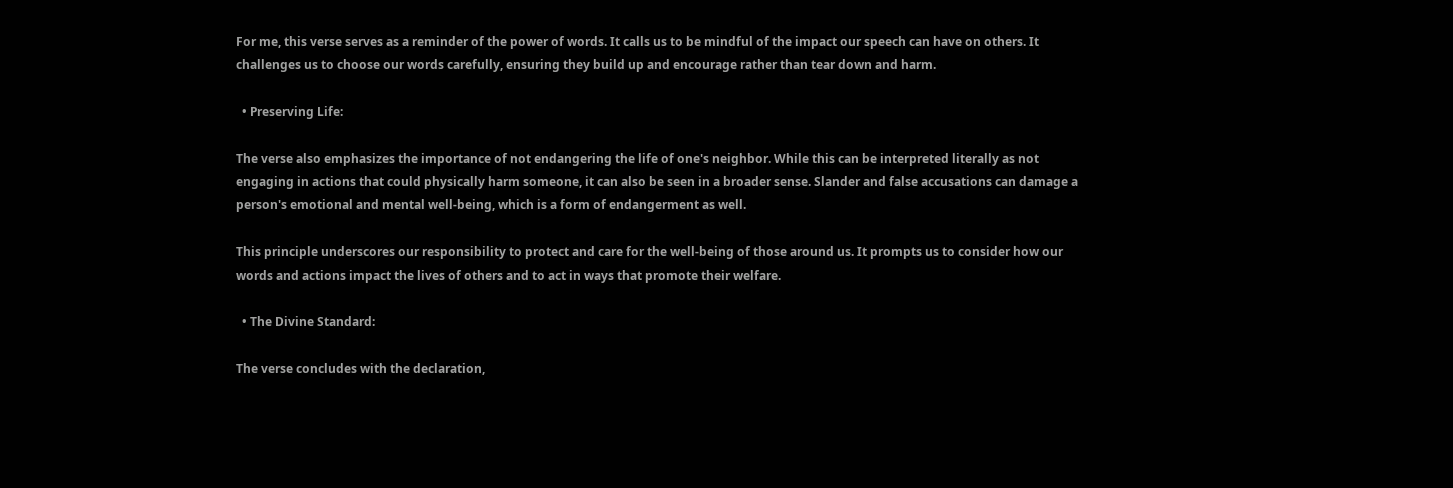For me, this verse serves as a reminder of the power of words. It calls us to be mindful of the impact our speech can have on others. It challenges us to choose our words carefully, ensuring they build up and encourage rather than tear down and harm.

  • Preserving Life:

The verse also emphasizes the importance of not endangering the life of one's neighbor. While this can be interpreted literally as not engaging in actions that could physically harm someone, it can also be seen in a broader sense. Slander and false accusations can damage a person's emotional and mental well-being, which is a form of endangerment as well.

This principle underscores our responsibility to protect and care for the well-being of those around us. It prompts us to consider how our words and actions impact the lives of others and to act in ways that promote their welfare.

  • The Divine Standard:

The verse concludes with the declaration,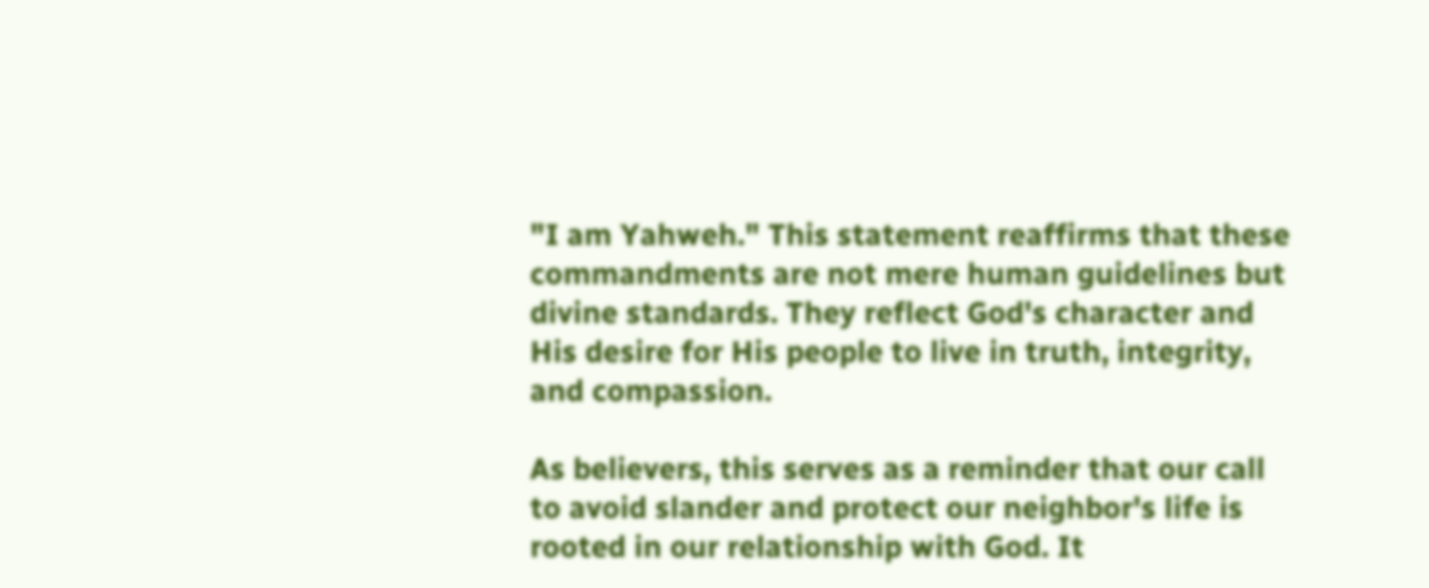"I am Yahweh." This statement reaffirms that these commandments are not mere human guidelines but divine standards. They reflect God's character and His desire for His people to live in truth, integrity, and compassion.

As believers, this serves as a reminder that our call to avoid slander and protect our neighbor's life is rooted in our relationship with God. It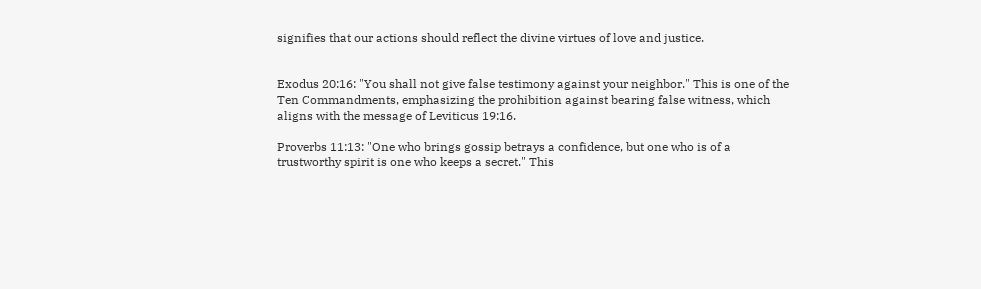signifies that our actions should reflect the divine virtues of love and justice.


Exodus 20:16: "You shall not give false testimony against your neighbor." This is one of the Ten Commandments, emphasizing the prohibition against bearing false witness, which aligns with the message of Leviticus 19:16.

Proverbs 11:13: "One who brings gossip betrays a confidence, but one who is of a trustworthy spirit is one who keeps a secret." This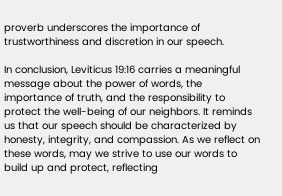proverb underscores the importance of trustworthiness and discretion in our speech.

In conclusion, Leviticus 19:16 carries a meaningful message about the power of words, the importance of truth, and the responsibility to protect the well-being of our neighbors. It reminds us that our speech should be characterized by honesty, integrity, and compassion. As we reflect on these words, may we strive to use our words to build up and protect, reflecting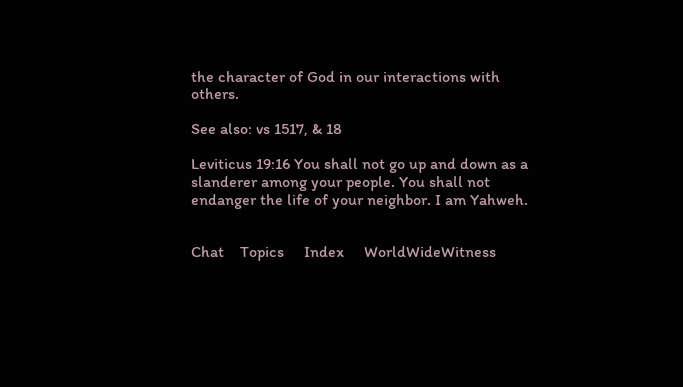the character of God in our interactions with others.

See also: vs 1517, & 18

Leviticus 19:16 You shall not go up and down as a slanderer among your people. You shall not endanger the life of your neighbor. I am Yahweh.


Chat    Topics     Index     WorldWideWitness